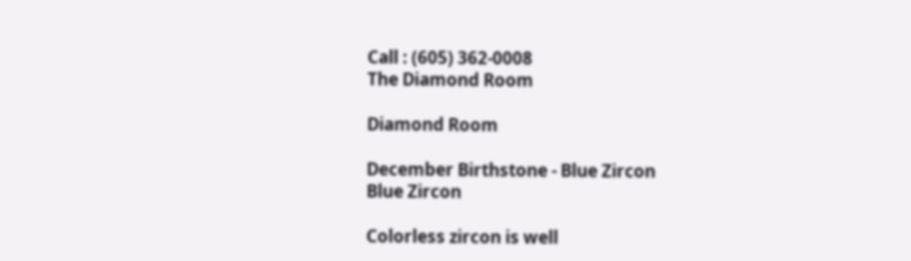Call : (605) 362-0008
The Diamond Room

Diamond Room

December Birthstone - Blue Zircon
Blue Zircon

Colorless zircon is well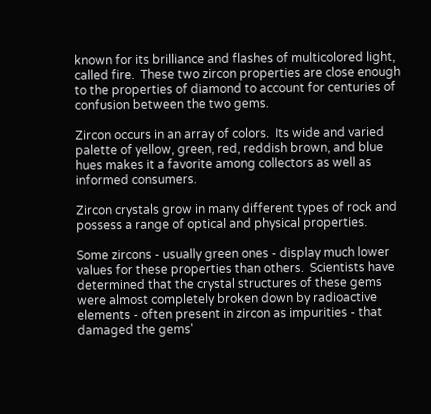known for its brilliance and flashes of multicolored light, called fire.  These two zircon properties are close enough to the properties of diamond to account for centuries of confusion between the two gems.

Zircon occurs in an array of colors.  Its wide and varied palette of yellow, green, red, reddish brown, and blue hues makes it a favorite among collectors as well as informed consumers.

Zircon crystals grow in many different types of rock and possess a range of optical and physical properties.

Some zircons - usually green ones - display much lower values for these properties than others.  Scientists have determined that the crystal structures of these gems were almost completely broken down by radioactive elements - often present in zircon as impurities - that damaged the gems'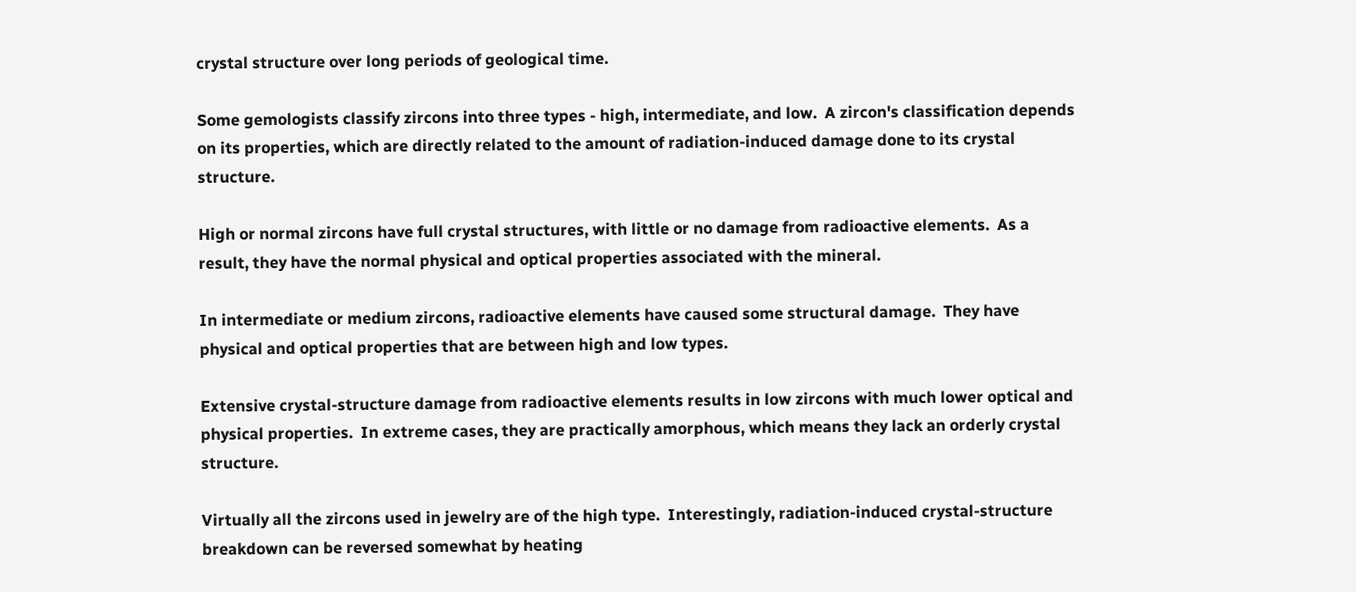crystal structure over long periods of geological time.

Some gemologists classify zircons into three types - high, intermediate, and low.  A zircon's classification depends on its properties, which are directly related to the amount of radiation-induced damage done to its crystal structure.

High or normal zircons have full crystal structures, with little or no damage from radioactive elements.  As a result, they have the normal physical and optical properties associated with the mineral.

In intermediate or medium zircons, radioactive elements have caused some structural damage.  They have physical and optical properties that are between high and low types.

Extensive crystal-structure damage from radioactive elements results in low zircons with much lower optical and physical properties.  In extreme cases, they are practically amorphous, which means they lack an orderly crystal structure.

Virtually all the zircons used in jewelry are of the high type.  Interestingly, radiation-induced crystal-structure breakdown can be reversed somewhat by heating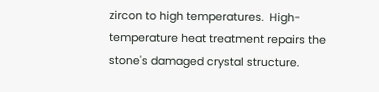zircon to high temperatures.  High-temperature heat treatment repairs the stone's damaged crystal structure.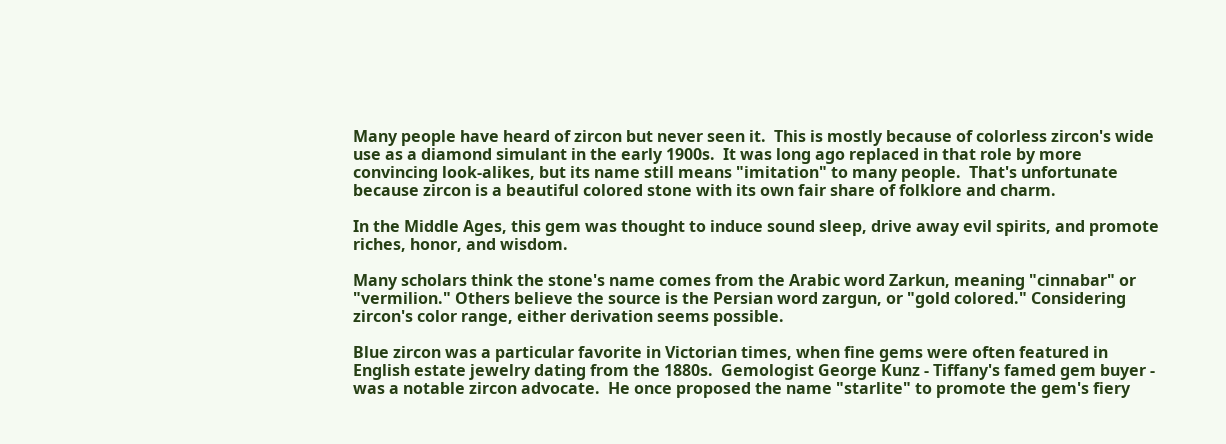Many people have heard of zircon but never seen it.  This is mostly because of colorless zircon's wide use as a diamond simulant in the early 1900s.  It was long ago replaced in that role by more convincing look-alikes, but its name still means "imitation" to many people.  That's unfortunate because zircon is a beautiful colored stone with its own fair share of folklore and charm.

In the Middle Ages, this gem was thought to induce sound sleep, drive away evil spirits, and promote riches, honor, and wisdom.

Many scholars think the stone's name comes from the Arabic word Zarkun, meaning "cinnabar" or "vermilion." Others believe the source is the Persian word zargun, or "gold colored." Considering zircon's color range, either derivation seems possible.

Blue zircon was a particular favorite in Victorian times, when fine gems were often featured in English estate jewelry dating from the 1880s.  Gemologist George Kunz - Tiffany's famed gem buyer - was a notable zircon advocate.  He once proposed the name "starlite" to promote the gem's fiery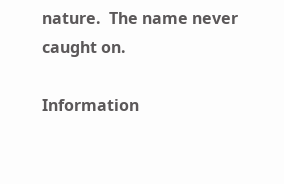nature.  The name never caught on.

Information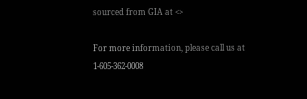sourced from GIA at <>

For more information, please call us at 1-605-362-0008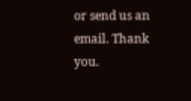or send us an email. Thank you.